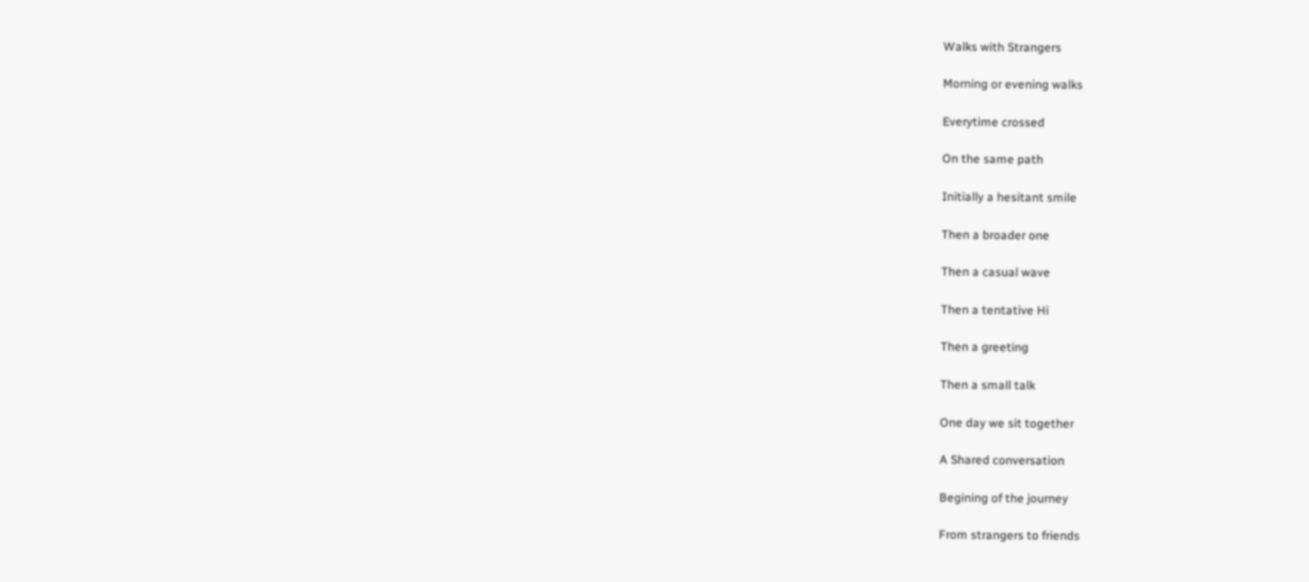Walks with Strangers

Morning or evening walks

Everytime crossed

On the same path

Initially a hesitant smile

Then a broader one

Then a casual wave

Then a tentative Hi

Then a greeting

Then a small talk

One day we sit together

A Shared conversation

Begining of the journey

From strangers to friends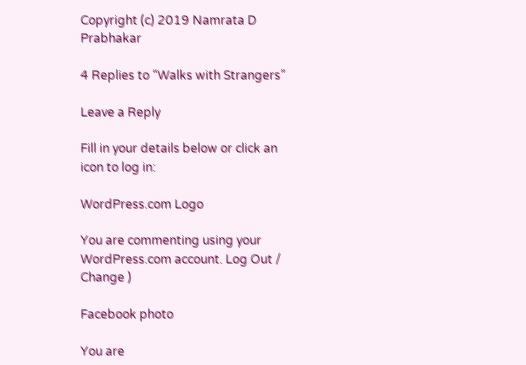Copyright (c) 2019 Namrata D Prabhakar

4 Replies to “Walks with Strangers”

Leave a Reply

Fill in your details below or click an icon to log in:

WordPress.com Logo

You are commenting using your WordPress.com account. Log Out /  Change )

Facebook photo

You are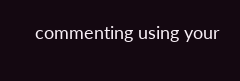commenting using your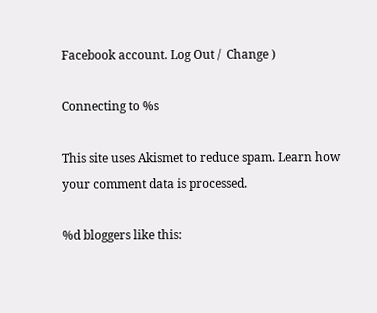Facebook account. Log Out /  Change )

Connecting to %s

This site uses Akismet to reduce spam. Learn how your comment data is processed.

%d bloggers like this: